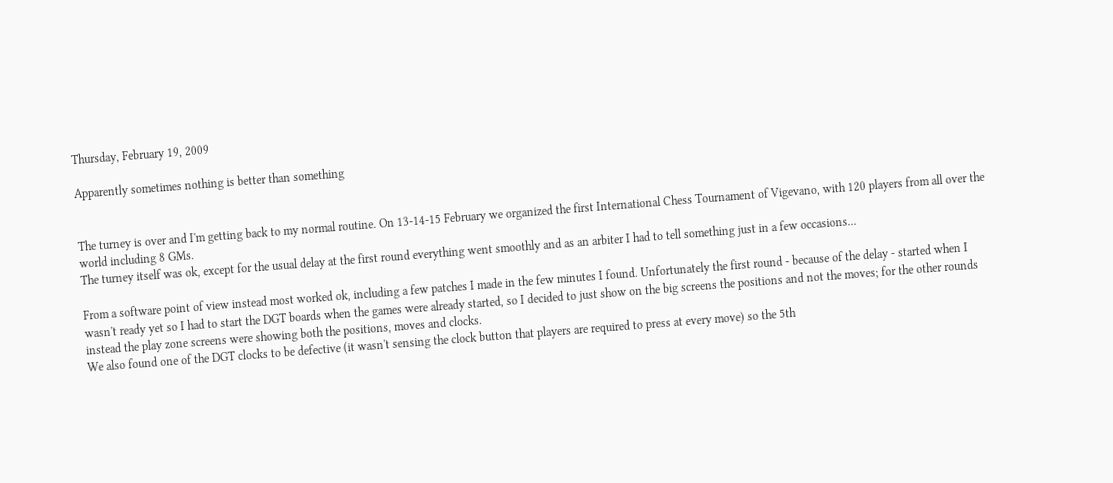Thursday, February 19, 2009

Apparently sometimes nothing is better than something


The turney is over and I'm getting back to my normal routine. On 13-14-15 February we organized the first International Chess Tournament of Vigevano, with 120 players from all over the world including 8 GMs.
The turney itself was ok, except for the usual delay at the first round everything went smoothly and as an arbiter I had to tell something just in a few occasions...

From a software point of view instead most worked ok, including a few patches I made in the few minutes I found. Unfortunately the first round - because of the delay - started when I wasn't ready yet so I had to start the DGT boards when the games were already started, so I decided to just show on the big screens the positions and not the moves; for the other rounds instead the play zone screens were showing both the positions, moves and clocks.
We also found one of the DGT clocks to be defective (it wasn't sensing the clock button that players are required to press at every move) so the 5th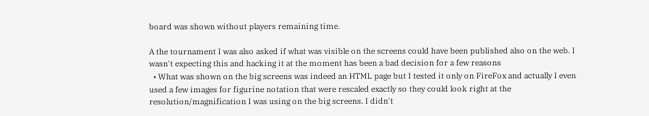board was shown without players remaining time.

A the tournament I was also asked if what was visible on the screens could have been published also on the web. I wasn't expecting this and hacking it at the moment has been a bad decision for a few reasons
  • What was shown on the big screens was indeed an HTML page but I tested it only on FireFox and actually I even used a few images for figurine notation that were rescaled exactly so they could look right at the resolution/magnification I was using on the big screens. I didn't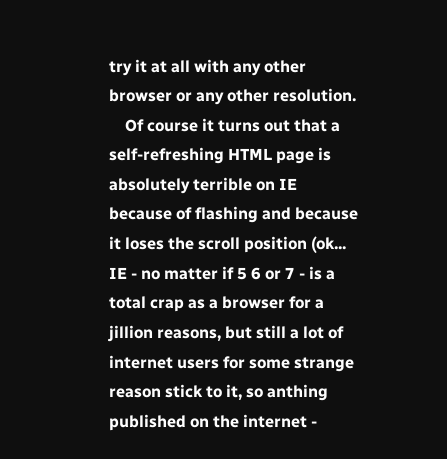try it at all with any other browser or any other resolution.
    Of course it turns out that a self-refreshing HTML page is absolutely terrible on IE because of flashing and because it loses the scroll position (ok... IE - no matter if 5 6 or 7 - is a total crap as a browser for a jillion reasons, but still a lot of internet users for some strange reason stick to it, so anthing published on the internet -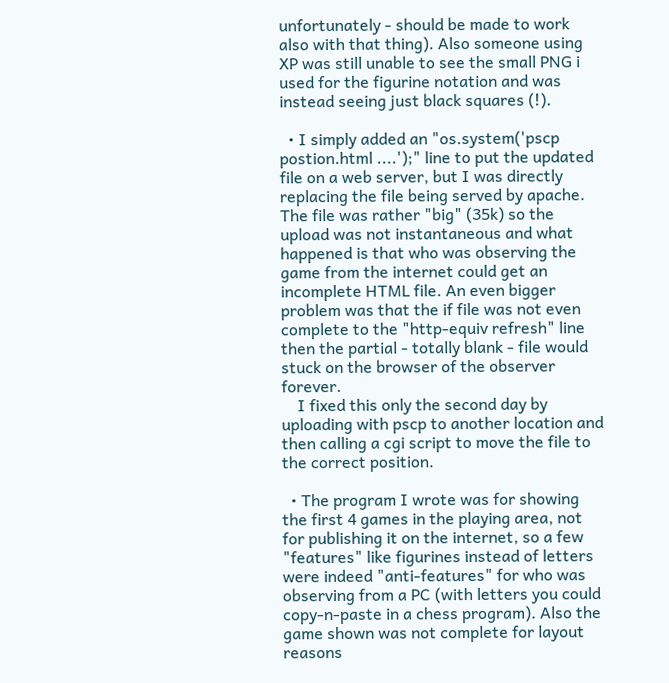unfortunately - should be made to work also with that thing). Also someone using XP was still unable to see the small PNG i used for the figurine notation and was instead seeing just black squares (!).

  • I simply added an "os.system('pscp postion.html ....');" line to put the updated file on a web server, but I was directly replacing the file being served by apache. The file was rather "big" (35k) so the upload was not instantaneous and what happened is that who was observing the game from the internet could get an incomplete HTML file. An even bigger problem was that the if file was not even complete to the "http-equiv refresh" line then the partial - totally blank - file would stuck on the browser of the observer forever.
    I fixed this only the second day by uploading with pscp to another location and then calling a cgi script to move the file to the correct position.

  • The program I wrote was for showing the first 4 games in the playing area, not for publishing it on the internet, so a few "features" like figurines instead of letters were indeed "anti-features" for who was observing from a PC (with letters you could copy-n-paste in a chess program). Also the game shown was not complete for layout reasons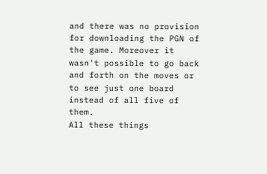and there was no provision for downloading the PGN of the game. Moreover it wasn't possible to go back and forth on the moves or to see just one board instead of all five of them.
All these things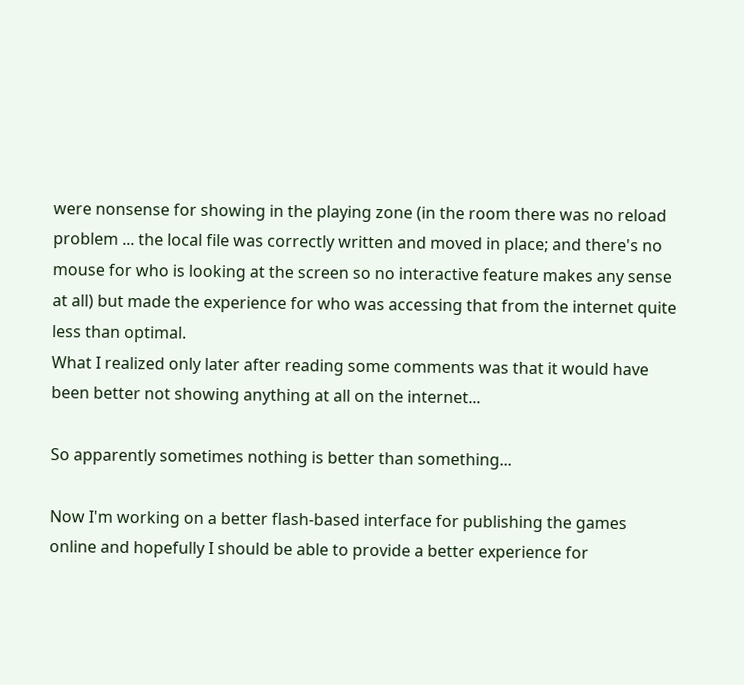were nonsense for showing in the playing zone (in the room there was no reload problem ... the local file was correctly written and moved in place; and there's no mouse for who is looking at the screen so no interactive feature makes any sense at all) but made the experience for who was accessing that from the internet quite less than optimal.
What I realized only later after reading some comments was that it would have been better not showing anything at all on the internet...

So apparently sometimes nothing is better than something...

Now I'm working on a better flash-based interface for publishing the games online and hopefully I should be able to provide a better experience for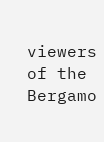viewers of the Bergamo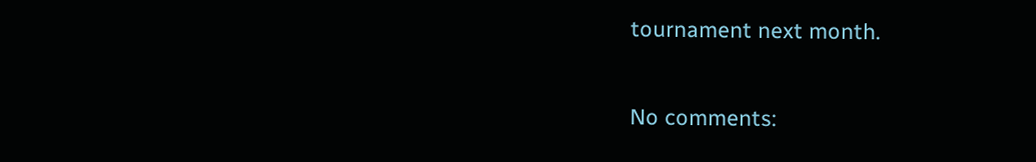tournament next month.

No comments: